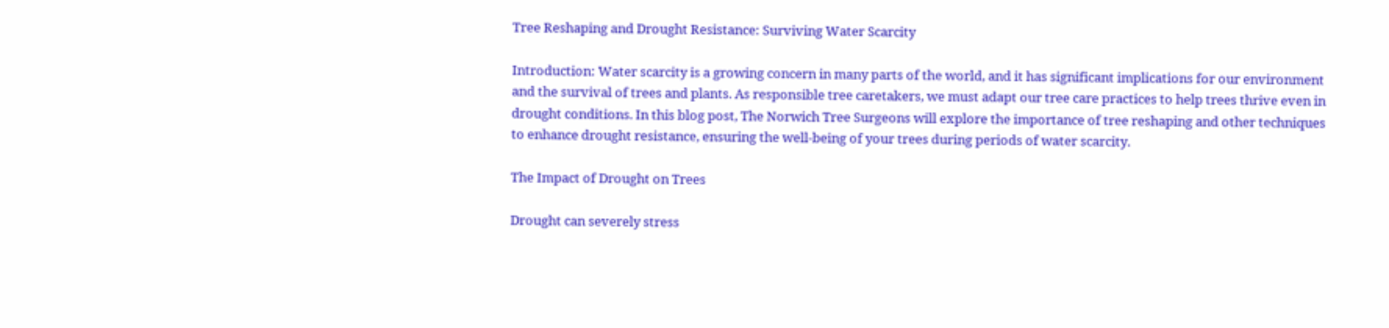Tree Reshaping and Drought Resistance: Surviving Water Scarcity

Introduction: Water scarcity is a growing concern in many parts of the world, and it has significant implications for our environment and the survival of trees and plants. As responsible tree caretakers, we must adapt our tree care practices to help trees thrive even in drought conditions. In this blog post, The Norwich Tree Surgeons will explore the importance of tree reshaping and other techniques to enhance drought resistance, ensuring the well-being of your trees during periods of water scarcity.

The Impact of Drought on Trees

Drought can severely stress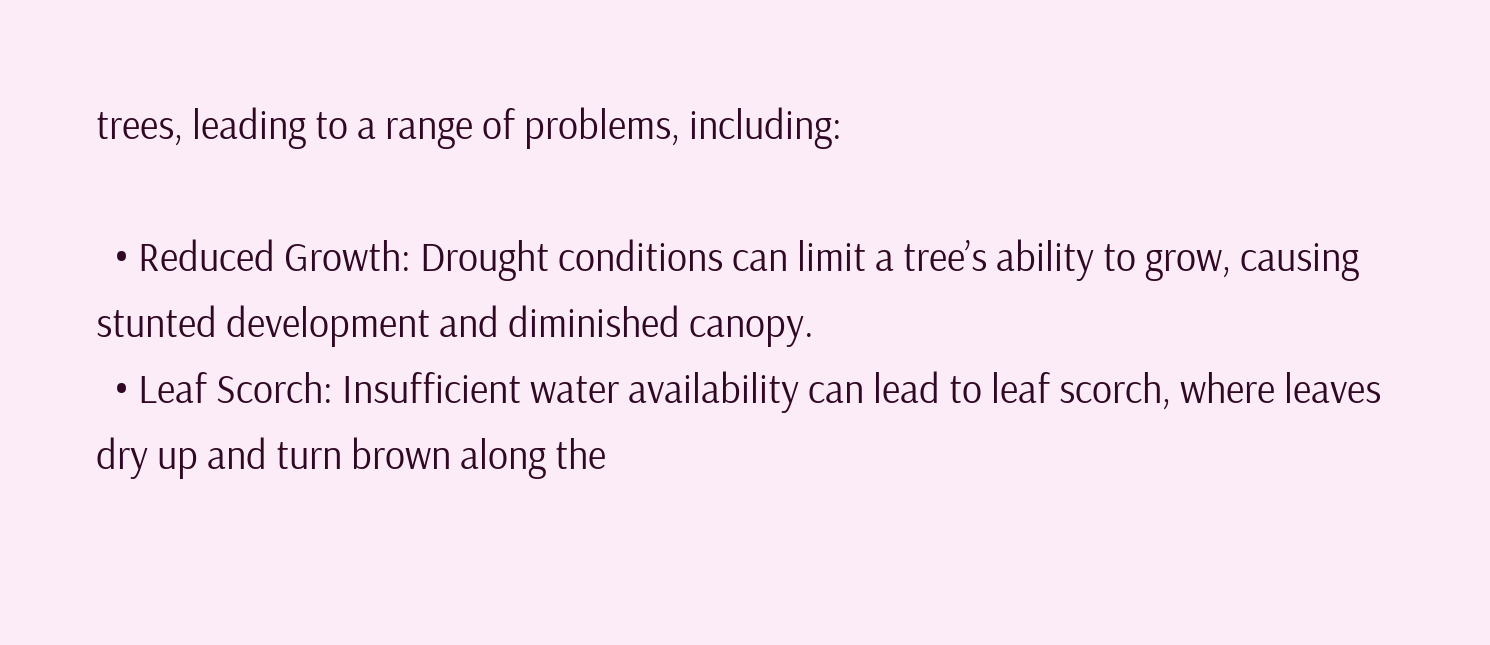trees, leading to a range of problems, including:

  • Reduced Growth: Drought conditions can limit a tree’s ability to grow, causing stunted development and diminished canopy.
  • Leaf Scorch: Insufficient water availability can lead to leaf scorch, where leaves dry up and turn brown along the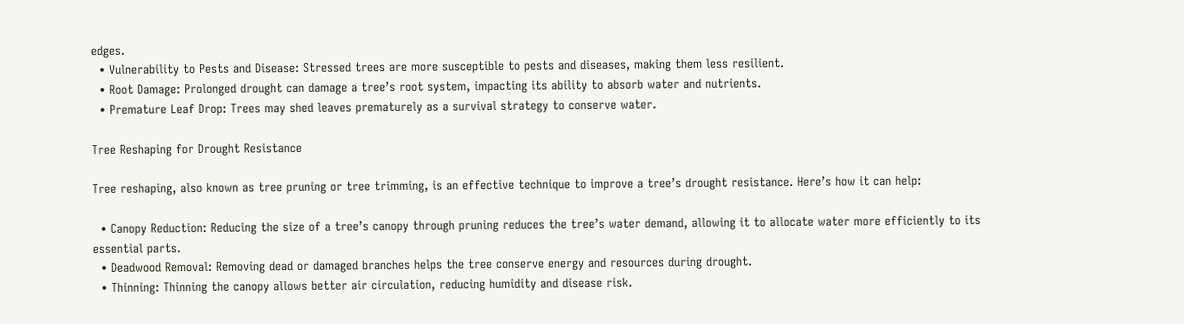edges.
  • Vulnerability to Pests and Disease: Stressed trees are more susceptible to pests and diseases, making them less resilient.
  • Root Damage: Prolonged drought can damage a tree’s root system, impacting its ability to absorb water and nutrients.
  • Premature Leaf Drop: Trees may shed leaves prematurely as a survival strategy to conserve water.

Tree Reshaping for Drought Resistance

Tree reshaping, also known as tree pruning or tree trimming, is an effective technique to improve a tree’s drought resistance. Here’s how it can help:

  • Canopy Reduction: Reducing the size of a tree’s canopy through pruning reduces the tree’s water demand, allowing it to allocate water more efficiently to its essential parts.
  • Deadwood Removal: Removing dead or damaged branches helps the tree conserve energy and resources during drought.
  • Thinning: Thinning the canopy allows better air circulation, reducing humidity and disease risk.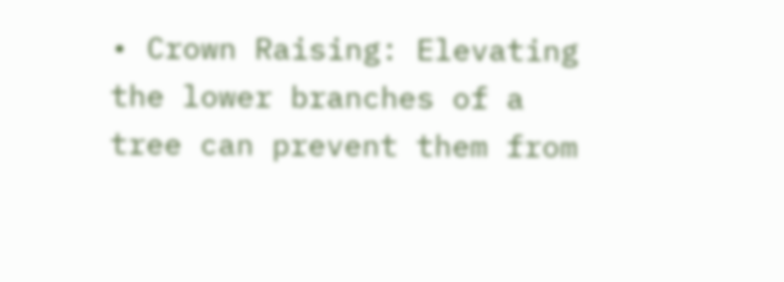• Crown Raising: Elevating the lower branches of a tree can prevent them from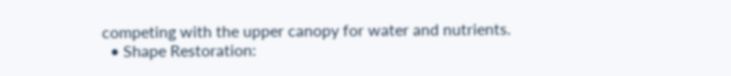competing with the upper canopy for water and nutrients.
  • Shape Restoration: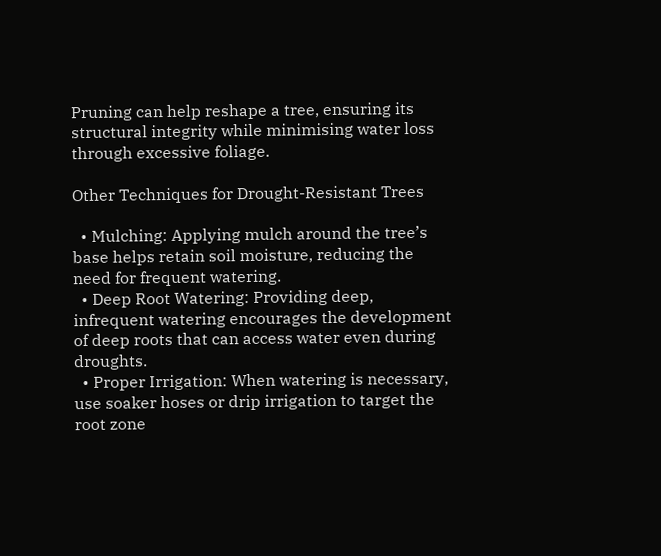Pruning can help reshape a tree, ensuring its structural integrity while minimising water loss through excessive foliage.

Other Techniques for Drought-Resistant Trees

  • Mulching: Applying mulch around the tree’s base helps retain soil moisture, reducing the need for frequent watering.
  • Deep Root Watering: Providing deep, infrequent watering encourages the development of deep roots that can access water even during droughts.
  • Proper Irrigation: When watering is necessary, use soaker hoses or drip irrigation to target the root zone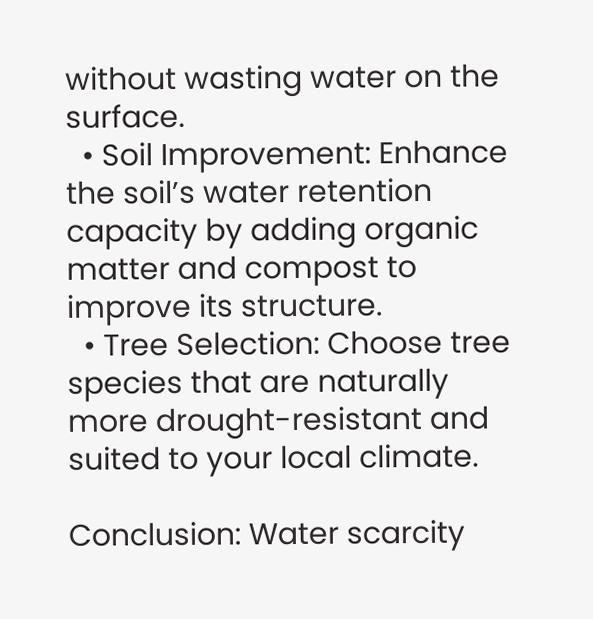without wasting water on the surface.
  • Soil Improvement: Enhance the soil’s water retention capacity by adding organic matter and compost to improve its structure.
  • Tree Selection: Choose tree species that are naturally more drought-resistant and suited to your local climate.

Conclusion: Water scarcity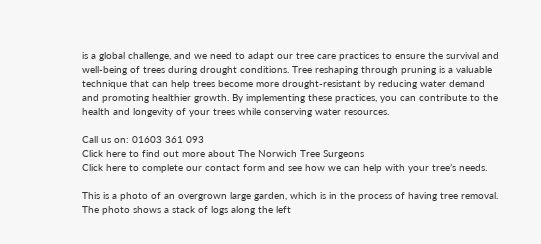is a global challenge, and we need to adapt our tree care practices to ensure the survival and well-being of trees during drought conditions. Tree reshaping through pruning is a valuable technique that can help trees become more drought-resistant by reducing water demand and promoting healthier growth. By implementing these practices, you can contribute to the health and longevity of your trees while conserving water resources.

Call us on: 01603 361 093
Click here to find out more about The Norwich Tree Surgeons
Click here to complete our contact form and see how we can help with your tree’s needs.

This is a photo of an overgrown large garden, which is in the process of having tree removal. The photo shows a stack of logs along the left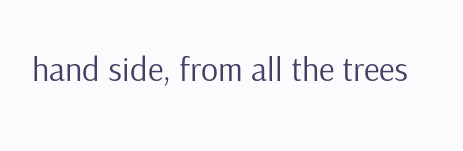hand side, from all the trees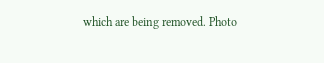which are being removed. Photo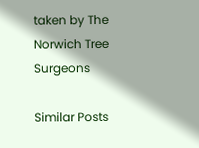taken by The Norwich Tree Surgeons

Similar Posts